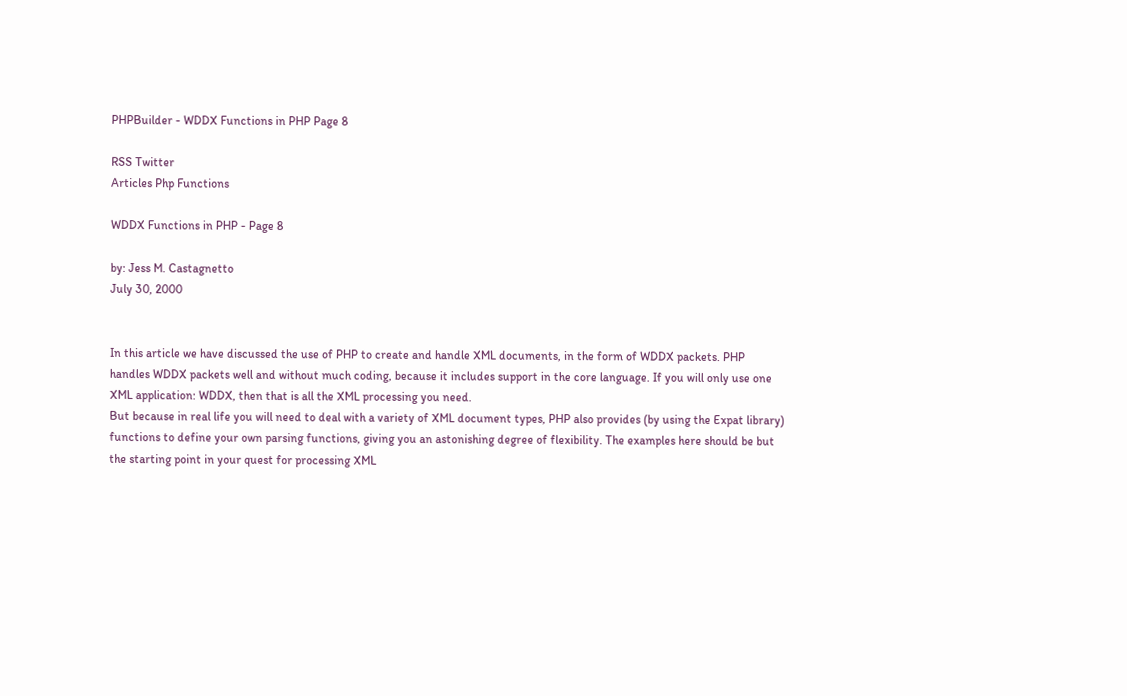PHPBuilder - WDDX Functions in PHP Page 8

RSS Twitter
Articles Php Functions

WDDX Functions in PHP - Page 8

by: Jess M. Castagnetto
July 30, 2000


In this article we have discussed the use of PHP to create and handle XML documents, in the form of WDDX packets. PHP handles WDDX packets well and without much coding, because it includes support in the core language. If you will only use one XML application: WDDX, then that is all the XML processing you need.
But because in real life you will need to deal with a variety of XML document types, PHP also provides (by using the Expat library) functions to define your own parsing functions, giving you an astonishing degree of flexibility. The examples here should be but the starting point in your quest for processing XML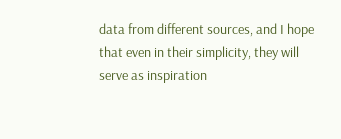data from different sources, and I hope that even in their simplicity, they will serve as inspiration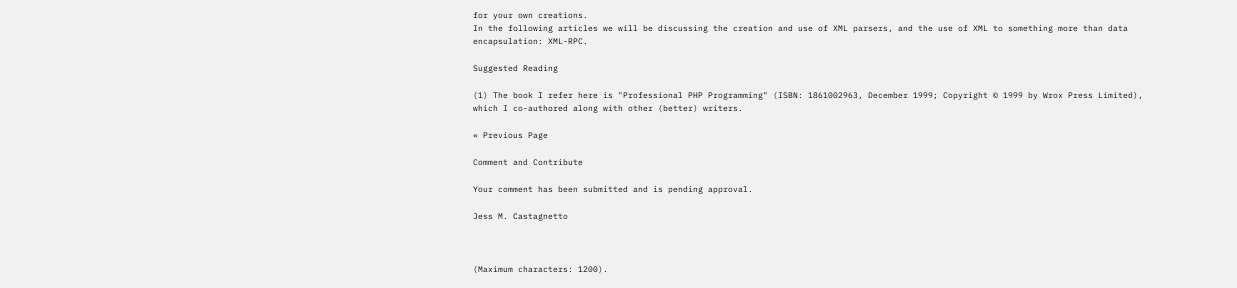for your own creations.
In the following articles we will be discussing the creation and use of XML parsers, and the use of XML to something more than data encapsulation: XML-RPC.

Suggested Reading

(1) The book I refer here is "Professional PHP Programming" (ISBN: 1861002963, December 1999; Copyright © 1999 by Wrox Press Limited), which I co-authored along with other (better) writers.

« Previous Page

Comment and Contribute

Your comment has been submitted and is pending approval.

Jess M. Castagnetto



(Maximum characters: 1200).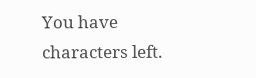You have characters left.